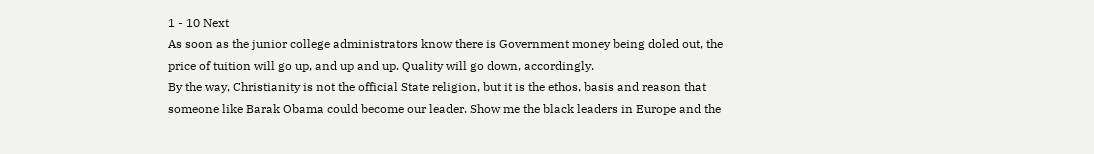1 - 10 Next
As soon as the junior college administrators know there is Government money being doled out, the price of tuition will go up, and up and up. Quality will go down, accordingly.
By the way, Christianity is not the official State religion, but it is the ethos, basis and reason that someone like Barak Obama could become our leader. Show me the black leaders in Europe and the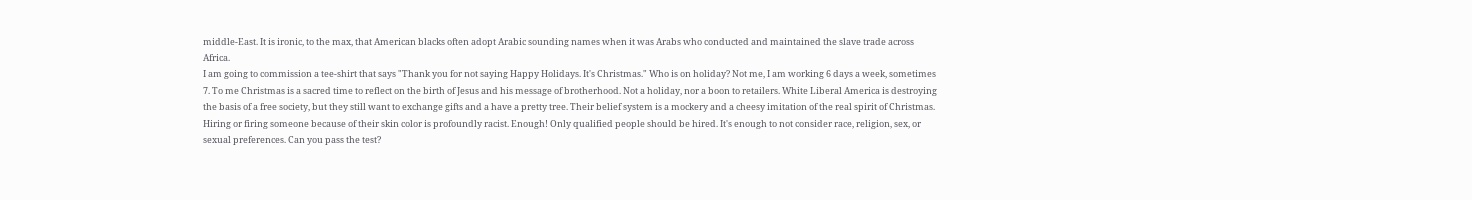middle-East. It is ironic, to the max, that American blacks often adopt Arabic sounding names when it was Arabs who conducted and maintained the slave trade across Africa.
I am going to commission a tee-shirt that says "Thank you for not saying Happy Holidays. It's Christmas." Who is on holiday? Not me, I am working 6 days a week, sometimes 7. To me Christmas is a sacred time to reflect on the birth of Jesus and his message of brotherhood. Not a holiday, nor a boon to retailers. White Liberal America is destroying the basis of a free society, but they still want to exchange gifts and a have a pretty tree. Their belief system is a mockery and a cheesy imitation of the real spirit of Christmas.
Hiring or firing someone because of their skin color is profoundly racist. Enough! Only qualified people should be hired. It's enough to not consider race, religion, sex, or sexual preferences. Can you pass the test?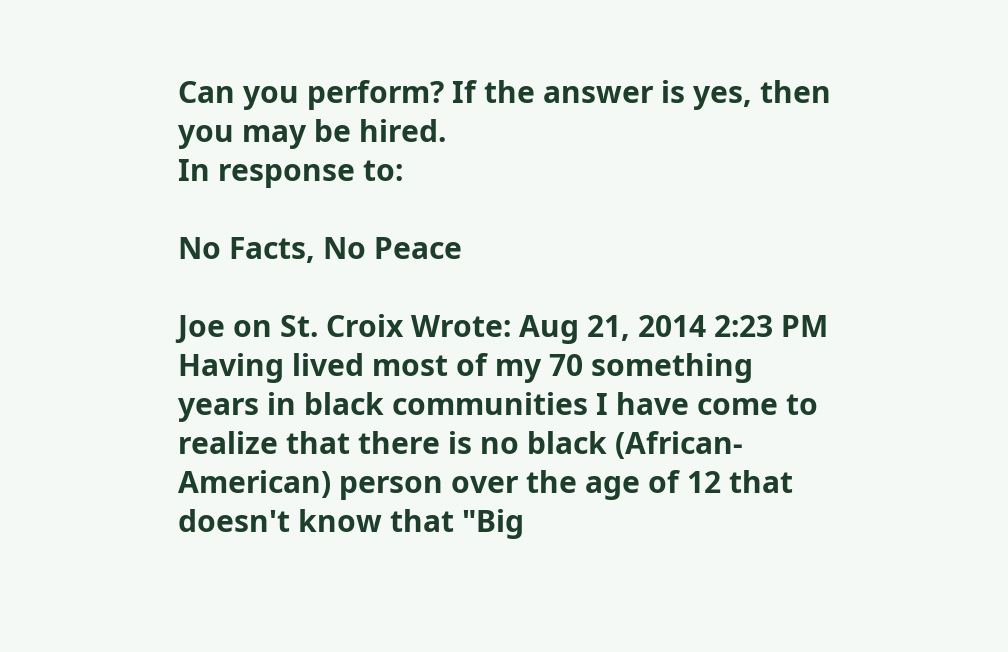Can you perform? If the answer is yes, then you may be hired.
In response to:

No Facts, No Peace

Joe on St. Croix Wrote: Aug 21, 2014 2:23 PM
Having lived most of my 70 something years in black communities I have come to realize that there is no black (African-American) person over the age of 12 that doesn't know that "Big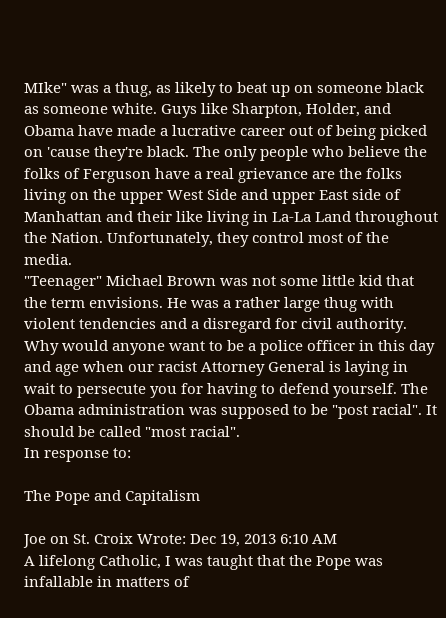MIke" was a thug, as likely to beat up on someone black as someone white. Guys like Sharpton, Holder, and Obama have made a lucrative career out of being picked on 'cause they're black. The only people who believe the folks of Ferguson have a real grievance are the folks living on the upper West Side and upper East side of Manhattan and their like living in La-La Land throughout the Nation. Unfortunately, they control most of the media.
"Teenager" Michael Brown was not some little kid that the term envisions. He was a rather large thug with violent tendencies and a disregard for civil authority. Why would anyone want to be a police officer in this day and age when our racist Attorney General is laying in wait to persecute you for having to defend yourself. The Obama administration was supposed to be "post racial". It should be called "most racial".
In response to:

The Pope and Capitalism

Joe on St. Croix Wrote: Dec 19, 2013 6:10 AM
A lifelong Catholic, I was taught that the Pope was infallable in matters of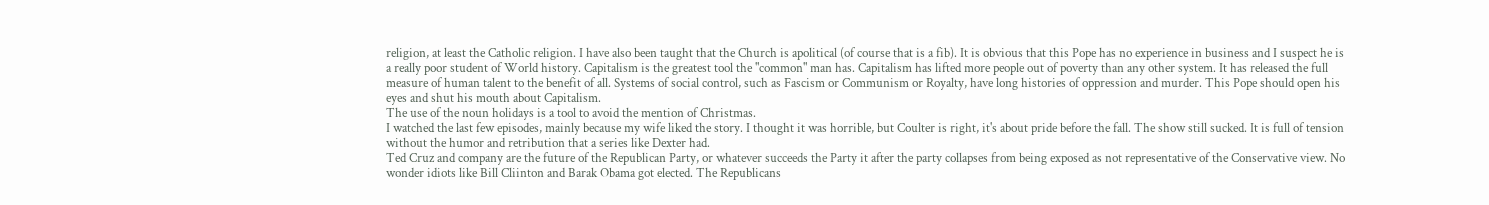religion, at least the Catholic religion. I have also been taught that the Church is apolitical (of course that is a fib). It is obvious that this Pope has no experience in business and I suspect he is a really poor student of World history. Capitalism is the greatest tool the "common" man has. Capitalism has lifted more people out of poverty than any other system. It has released the full measure of human talent to the benefit of all. Systems of social control, such as Fascism or Communism or Royalty, have long histories of oppression and murder. This Pope should open his eyes and shut his mouth about Capitalism.
The use of the noun holidays is a tool to avoid the mention of Christmas.
I watched the last few episodes, mainly because my wife liked the story. I thought it was horrible, but Coulter is right, it's about pride before the fall. The show still sucked. It is full of tension without the humor and retribution that a series like Dexter had.
Ted Cruz and company are the future of the Republican Party, or whatever succeeds the Party it after the party collapses from being exposed as not representative of the Conservative view. No wonder idiots like Bill Cliinton and Barak Obama got elected. The Republicans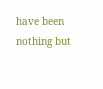have been nothing but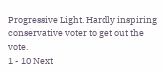Progressive Light. Hardly inspiring conservative voter to get out the vote.
1 - 10 Next